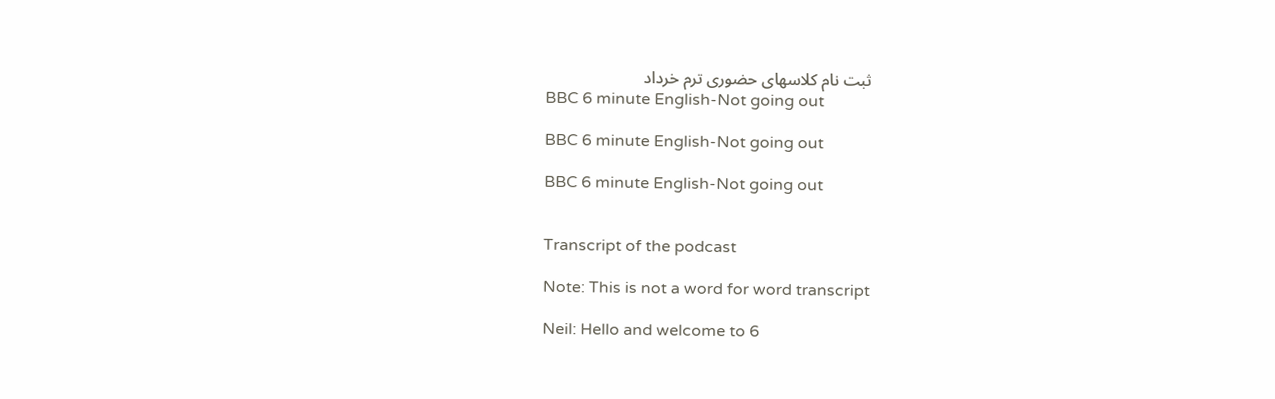ثبت نام کلاسهای حضوری ترم خرداد
BBC 6 minute English-Not going out

BBC 6 minute English-Not going out

BBC 6 minute English-Not going out


Transcript of the podcast

Note: This is not a word for word transcript

Neil: Hello and welcome to 6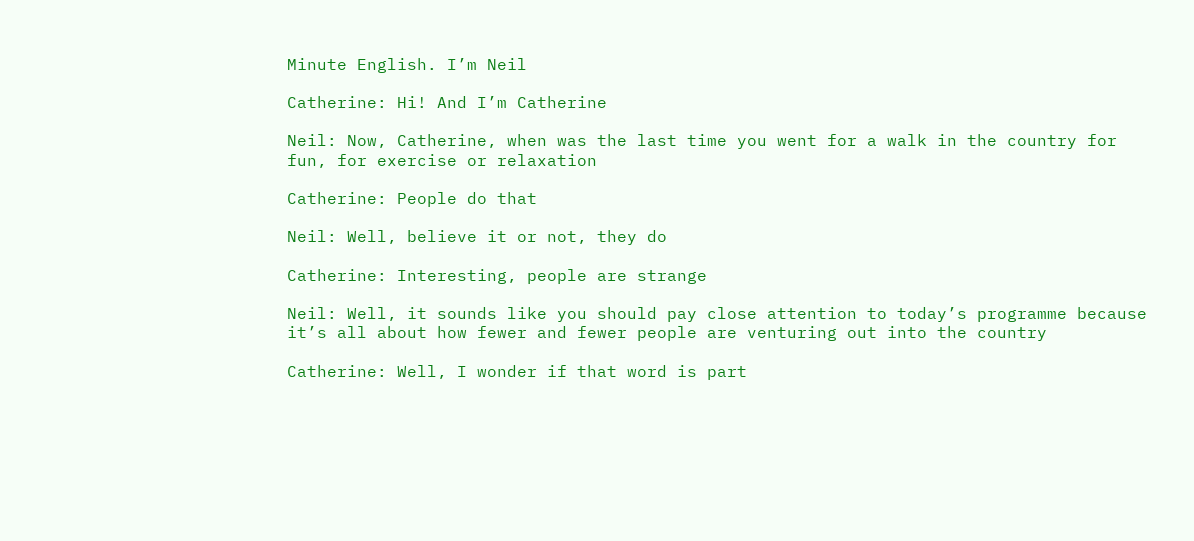Minute English. I’m Neil

Catherine: Hi! And I’m Catherine

Neil: Now, Catherine, when was the last time you went for a walk in the country for fun, for exercise or relaxation

Catherine: People do that

Neil: Well, believe it or not, they do

Catherine: Interesting, people are strange

Neil: Well, it sounds like you should pay close attention to today’s programme because it’s all about how fewer and fewer people are venturing out into the country

Catherine: Well, I wonder if that word is part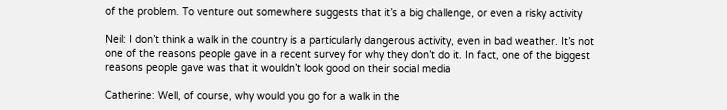of the problem. To venture out somewhere suggests that it’s a big challenge, or even a risky activity

Neil: I don’t think a walk in the country is a particularly dangerous activity, even in bad weather. It’s not one of the reasons people gave in a recent survey for why they don’t do it. In fact, one of the biggest reasons people gave was that it wouldn’t look good on their social media

Catherine: Well, of course, why would you go for a walk in the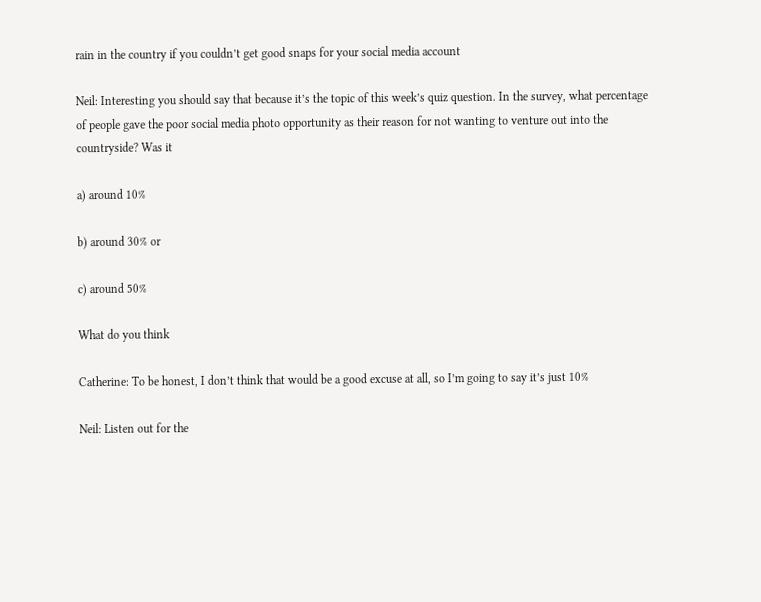rain in the country if you couldn’t get good snaps for your social media account

Neil: Interesting you should say that because it’s the topic of this week’s quiz question. In the survey, what percentage of people gave the poor social media photo opportunity as their reason for not wanting to venture out into the countryside? Was it

a) around 10%

b) around 30% or

c) around 50%

What do you think

Catherine: To be honest, I don’t think that would be a good excuse at all, so I’m going to say it’s just 10%

Neil: Listen out for the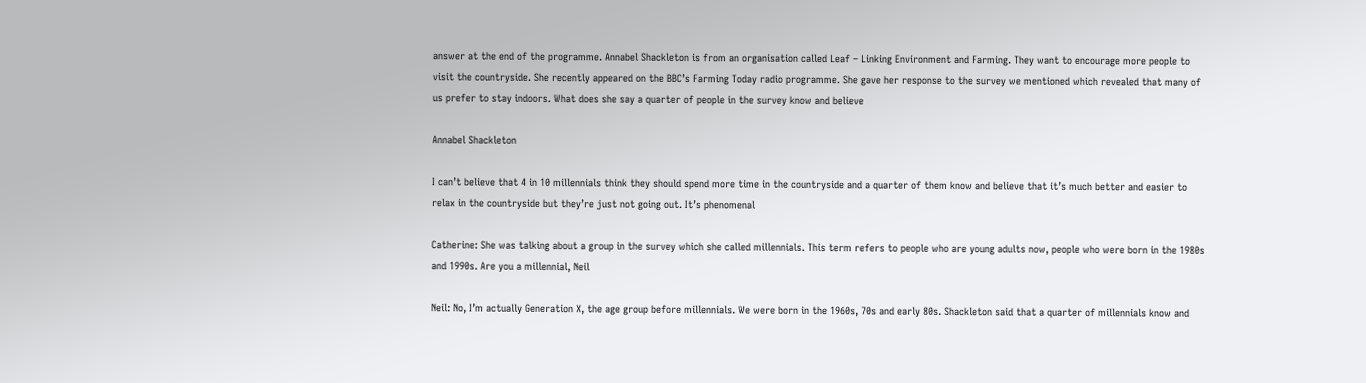answer at the end of the programme. Annabel Shackleton is from an organisation called Leaf – Linking Environment and Farming. They want to encourage more people to visit the countryside. She recently appeared on the BBC’s Farming Today radio programme. She gave her response to the survey we mentioned which revealed that many of us prefer to stay indoors. What does she say a quarter of people in the survey know and believe

Annabel Shackleton

I can’t believe that 4 in 10 millennials think they should spend more time in the countryside and a quarter of them know and believe that it’s much better and easier to relax in the countryside but they’re just not going out. It’s phenomenal

Catherine: She was talking about a group in the survey which she called millennials. This term refers to people who are young adults now, people who were born in the 1980s and 1990s. Are you a millennial, Neil

Neil: No, I’m actually Generation X, the age group before millennials. We were born in the 1960s, 70s and early 80s. Shackleton said that a quarter of millennials know and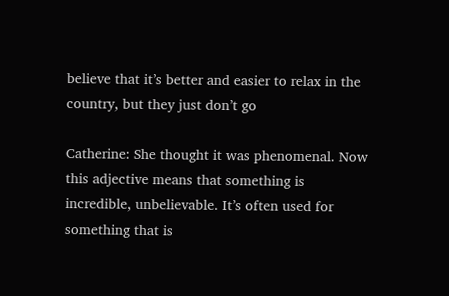believe that it’s better and easier to relax in the country, but they just don’t go

Catherine: She thought it was phenomenal. Now this adjective means that something is incredible, unbelievable. It’s often used for something that is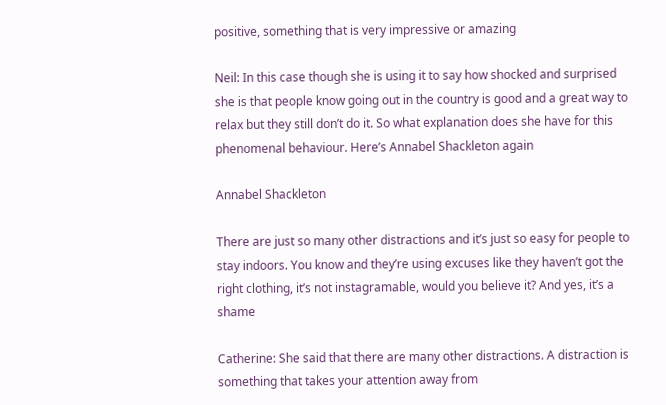positive, something that is very impressive or amazing

Neil: In this case though she is using it to say how shocked and surprised she is that people know going out in the country is good and a great way to relax but they still don’t do it. So what explanation does she have for this phenomenal behaviour. Here’s Annabel Shackleton again

Annabel Shackleton

There are just so many other distractions and it’s just so easy for people to stay indoors. You know and they’re using excuses like they haven’t got the right clothing, it’s not instagramable, would you believe it? And yes, it’s a shame

Catherine: She said that there are many other distractions. A distraction is something that takes your attention away from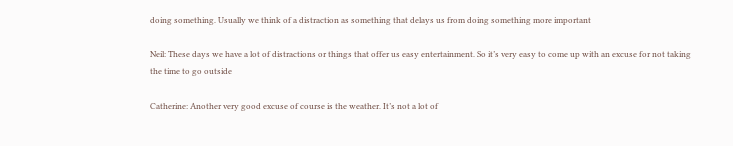doing something. Usually we think of a distraction as something that delays us from doing something more important

Neil: These days we have a lot of distractions or things that offer us easy entertainment. So it’s very easy to come up with an excuse for not taking the time to go outside

Catherine: Another very good excuse of course is the weather. It’s not a lot of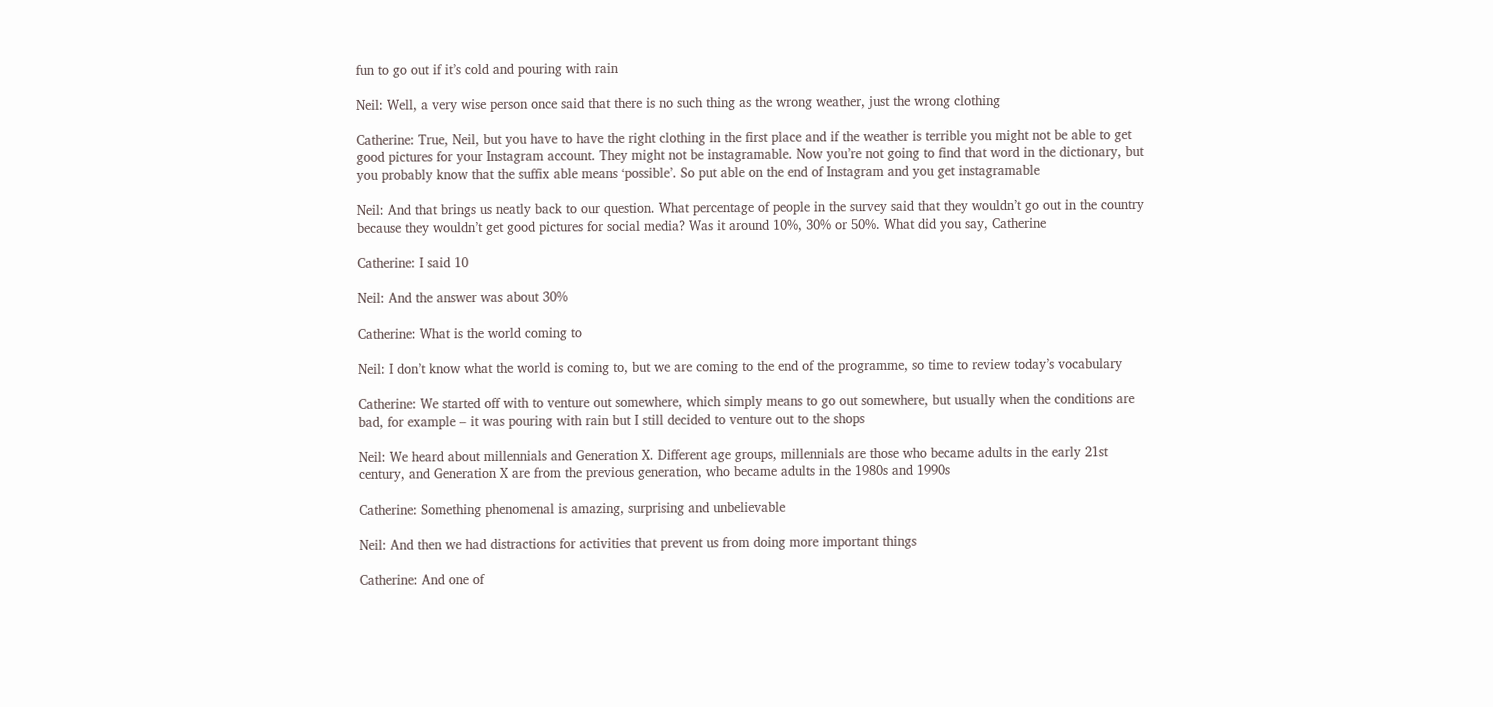fun to go out if it’s cold and pouring with rain

Neil: Well, a very wise person once said that there is no such thing as the wrong weather, just the wrong clothing

Catherine: True, Neil, but you have to have the right clothing in the first place and if the weather is terrible you might not be able to get good pictures for your Instagram account. They might not be instagramable. Now you’re not going to find that word in the dictionary, but you probably know that the suffix able means ‘possible’. So put able on the end of Instagram and you get instagramable

Neil: And that brings us neatly back to our question. What percentage of people in the survey said that they wouldn’t go out in the country because they wouldn’t get good pictures for social media? Was it around 10%, 30% or 50%. What did you say, Catherine

Catherine: I said 10

Neil: And the answer was about 30%

Catherine: What is the world coming to

Neil: I don’t know what the world is coming to, but we are coming to the end of the programme, so time to review today’s vocabulary

Catherine: We started off with to venture out somewhere, which simply means to go out somewhere, but usually when the conditions are bad, for example – it was pouring with rain but I still decided to venture out to the shops

Neil: We heard about millennials and Generation X. Different age groups, millennials are those who became adults in the early 21st century, and Generation X are from the previous generation, who became adults in the 1980s and 1990s

Catherine: Something phenomenal is amazing, surprising and unbelievable

Neil: And then we had distractions for activities that prevent us from doing more important things

Catherine: And one of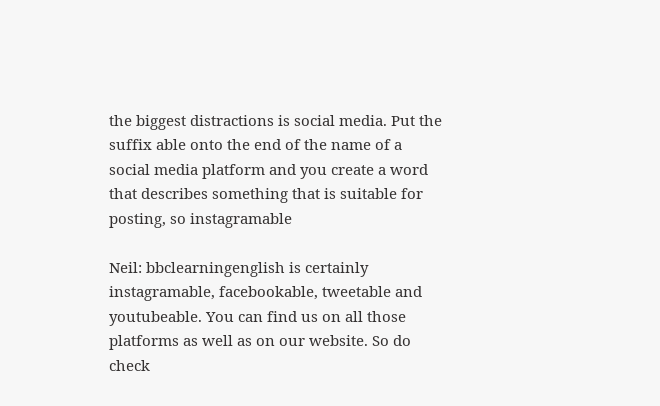the biggest distractions is social media. Put the suffix able onto the end of the name of a social media platform and you create a word that describes something that is suitable for posting, so instagramable

Neil: bbclearningenglish is certainly instagramable, facebookable, tweetable and youtubeable. You can find us on all those platforms as well as on our website. So do check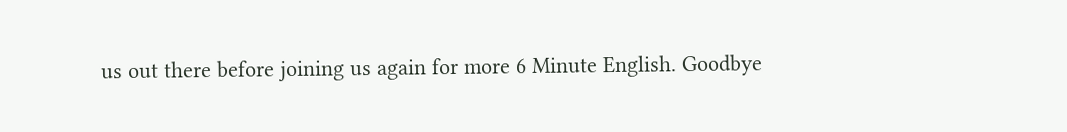us out there before joining us again for more 6 Minute English. Goodbye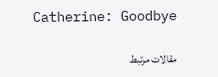Catherine: Goodbye

مقالات مرتبط